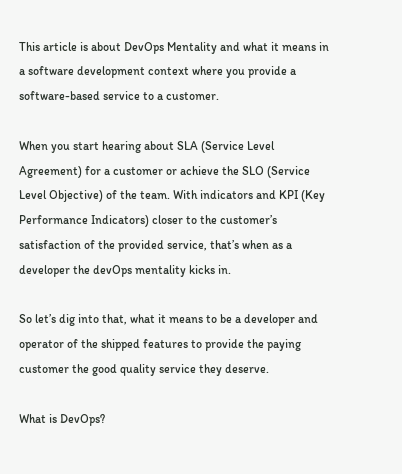This article is about DevOps Mentality and what it means in a software development context where you provide a software-based service to a customer.

When you start hearing about SLA (Service Level Agreement) for a customer or achieve the SLO (Service Level Objective) of the team. With indicators and KPI (Key Performance Indicators) closer to the customer’s satisfaction of the provided service, that’s when as a developer the devOps mentality kicks in.

So let’s dig into that, what it means to be a developer and operator of the shipped features to provide the paying customer the good quality service they deserve.

What is DevOps?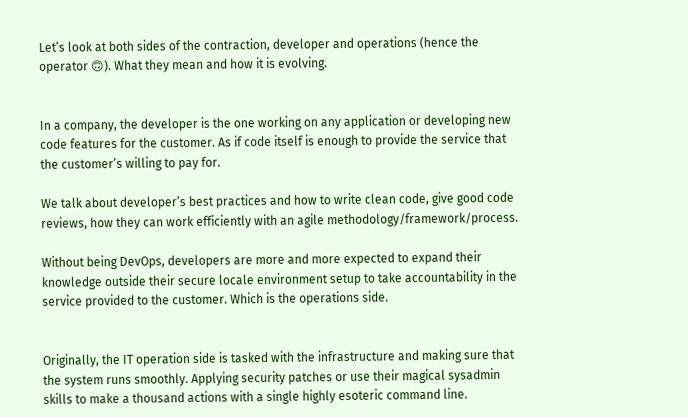Let’s look at both sides of the contraction, developer and operations (hence the operator 🙃). What they mean and how it is evolving.


In a company, the developer is the one working on any application or developing new code features for the customer. As if code itself is enough to provide the service that the customer’s willing to pay for.

We talk about developer’s best practices and how to write clean code, give good code reviews, how they can work efficiently with an agile methodology/framework/process.

Without being DevOps, developers are more and more expected to expand their knowledge outside their secure locale environment setup to take accountability in the service provided to the customer. Which is the operations side.


Originally, the IT operation side is tasked with the infrastructure and making sure that the system runs smoothly. Applying security patches or use their magical sysadmin skills to make a thousand actions with a single highly esoteric command line.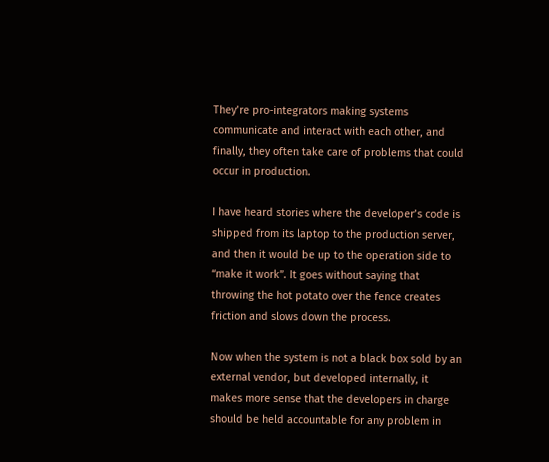They’re pro-integrators making systems communicate and interact with each other, and finally, they often take care of problems that could occur in production.

I have heard stories where the developer’s code is shipped from its laptop to the production server, and then it would be up to the operation side to “make it work”. It goes without saying that throwing the hot potato over the fence creates friction and slows down the process.

Now when the system is not a black box sold by an external vendor, but developed internally, it makes more sense that the developers in charge should be held accountable for any problem in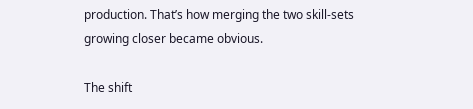production. That’s how merging the two skill-sets growing closer became obvious.

The shift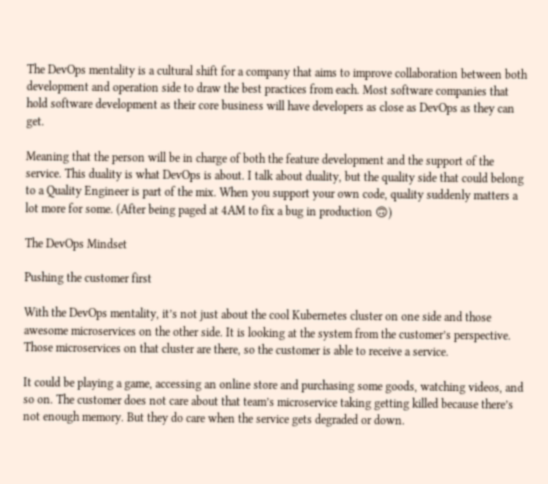The DevOps mentality is a cultural shift for a company that aims to improve collaboration between both development and operation side to draw the best practices from each. Most software companies that hold software development as their core business will have developers as close as DevOps as they can get.

Meaning that the person will be in charge of both the feature development and the support of the service. This duality is what DevOps is about. I talk about duality, but the quality side that could belong to a Quality Engineer is part of the mix. When you support your own code, quality suddenly matters a lot more for some. (After being paged at 4AM to fix a bug in production 🙃)

The DevOps Mindset

Pushing the customer first

With the DevOps mentality, it’s not just about the cool Kubernetes cluster on one side and those awesome microservices on the other side. It is looking at the system from the customer’s perspective. Those microservices on that cluster are there, so the customer is able to receive a service.

It could be playing a game, accessing an online store and purchasing some goods, watching videos, and so on. The customer does not care about that team’s microservice taking getting killed because there’s not enough memory. But they do care when the service gets degraded or down.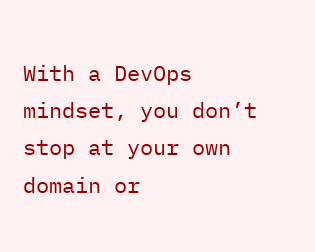With a DevOps mindset, you don’t stop at your own domain or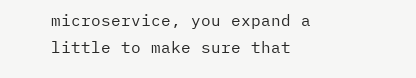microservice, you expand a little to make sure that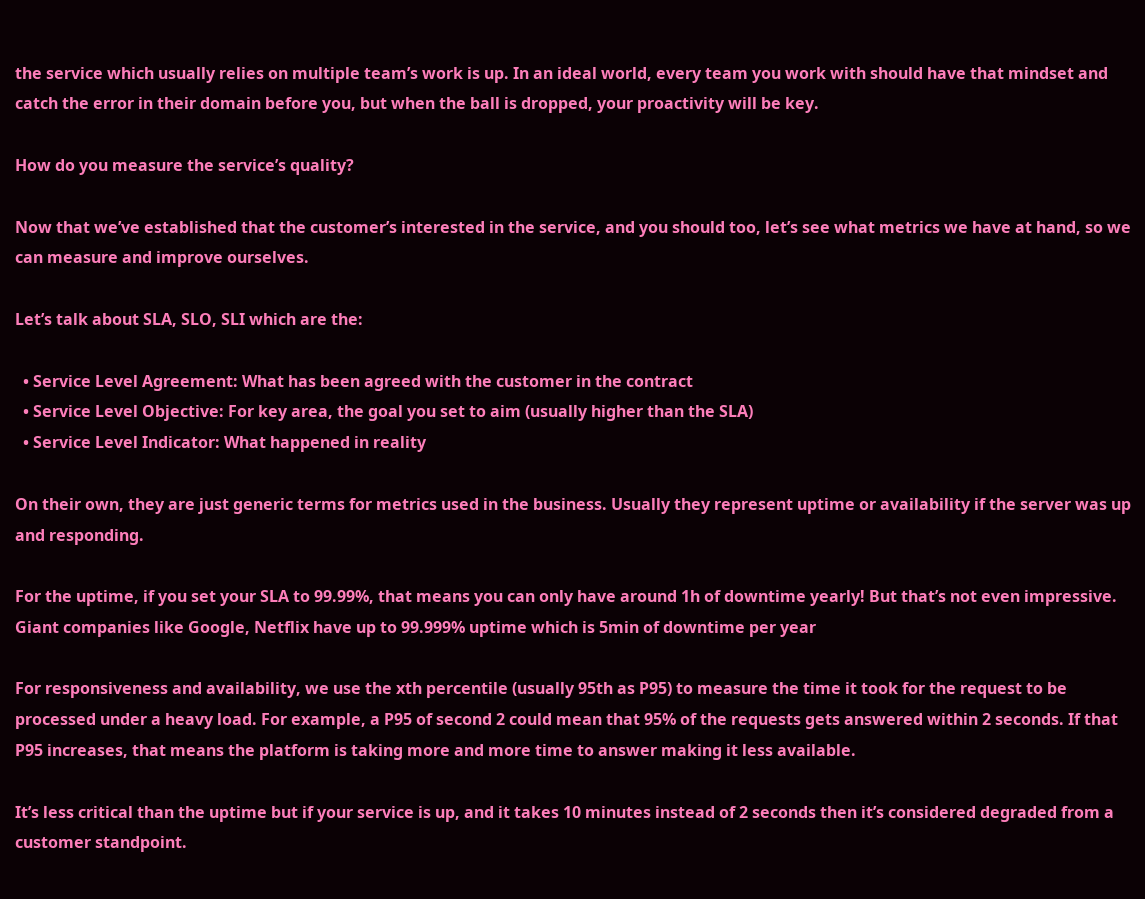the service which usually relies on multiple team’s work is up. In an ideal world, every team you work with should have that mindset and catch the error in their domain before you, but when the ball is dropped, your proactivity will be key.

How do you measure the service’s quality?

Now that we’ve established that the customer’s interested in the service, and you should too, let’s see what metrics we have at hand, so we can measure and improve ourselves.

Let’s talk about SLA, SLO, SLI which are the:

  • Service Level Agreement: What has been agreed with the customer in the contract
  • Service Level Objective: For key area, the goal you set to aim (usually higher than the SLA)
  • Service Level Indicator: What happened in reality

On their own, they are just generic terms for metrics used in the business. Usually they represent uptime or availability if the server was up and responding.

For the uptime, if you set your SLA to 99.99%, that means you can only have around 1h of downtime yearly! But that’s not even impressive. Giant companies like Google, Netflix have up to 99.999% uptime which is 5min of downtime per year

For responsiveness and availability, we use the xth percentile (usually 95th as P95) to measure the time it took for the request to be processed under a heavy load. For example, a P95 of second 2 could mean that 95% of the requests gets answered within 2 seconds. If that P95 increases, that means the platform is taking more and more time to answer making it less available.

It’s less critical than the uptime but if your service is up, and it takes 10 minutes instead of 2 seconds then it’s considered degraded from a customer standpoint.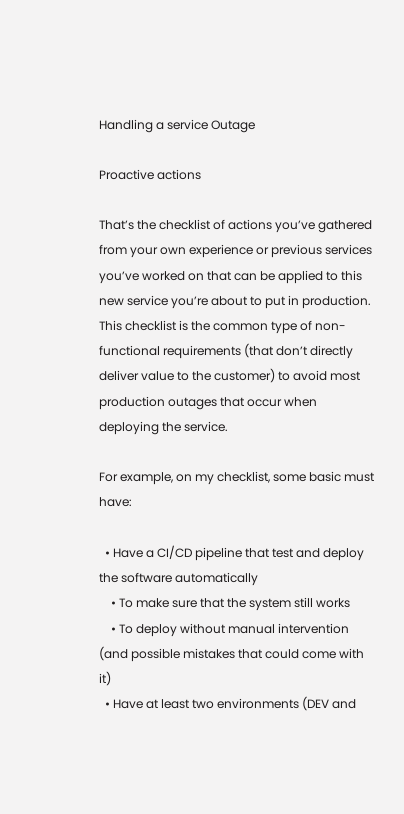Handling a service Outage

Proactive actions

That’s the checklist of actions you’ve gathered from your own experience or previous services you’ve worked on that can be applied to this new service you’re about to put in production. This checklist is the common type of non-functional requirements (that don’t directly deliver value to the customer) to avoid most production outages that occur when deploying the service.

For example, on my checklist, some basic must have:

  • Have a CI/CD pipeline that test and deploy the software automatically
    • To make sure that the system still works
    • To deploy without manual intervention (and possible mistakes that could come with it)
  • Have at least two environments (DEV and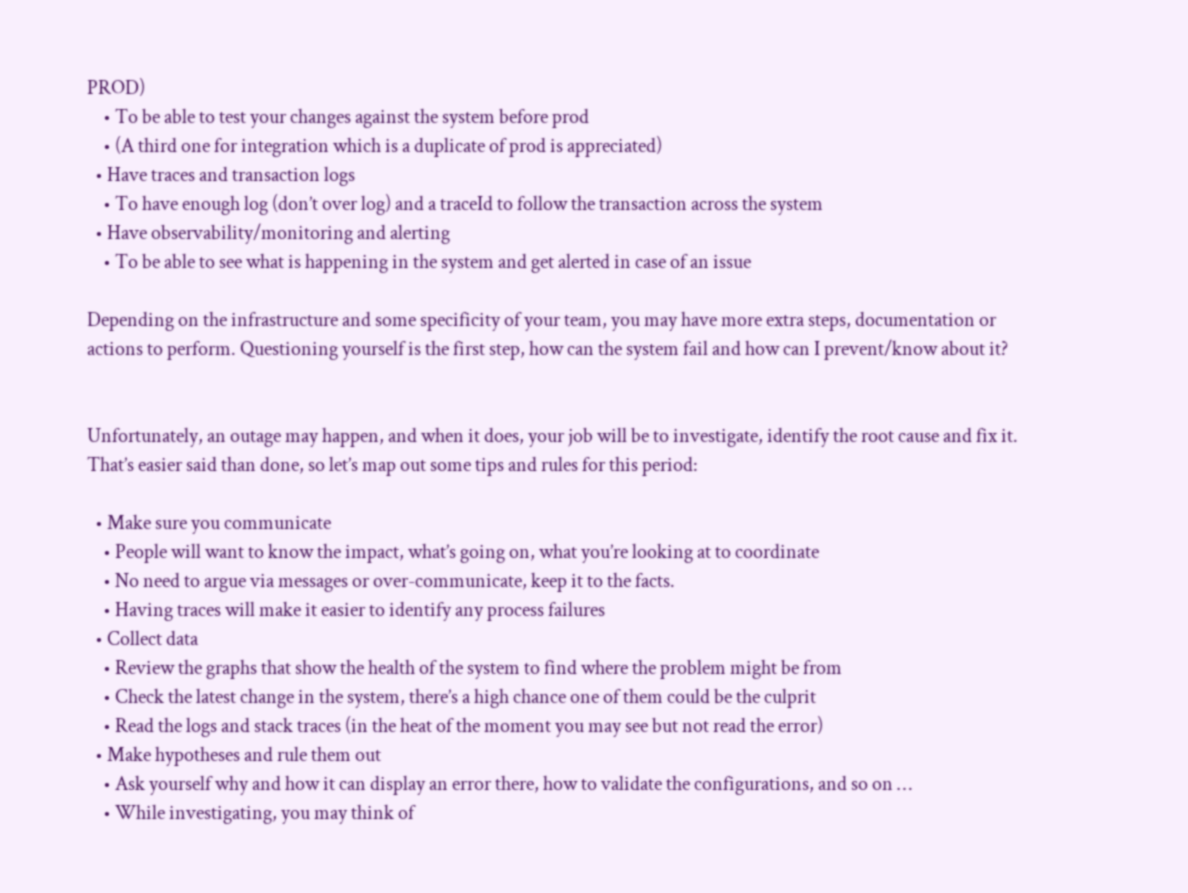PROD)
    • To be able to test your changes against the system before prod
    • (A third one for integration which is a duplicate of prod is appreciated)
  • Have traces and transaction logs
    • To have enough log (don’t over log) and a traceId to follow the transaction across the system
  • Have observability/monitoring and alerting
    • To be able to see what is happening in the system and get alerted in case of an issue

Depending on the infrastructure and some specificity of your team, you may have more extra steps, documentation or actions to perform. Questioning yourself is the first step, how can the system fail and how can I prevent/know about it?


Unfortunately, an outage may happen, and when it does, your job will be to investigate, identify the root cause and fix it. That’s easier said than done, so let’s map out some tips and rules for this period:

  • Make sure you communicate
    • People will want to know the impact, what’s going on, what you’re looking at to coordinate
    • No need to argue via messages or over-communicate, keep it to the facts.
    • Having traces will make it easier to identify any process failures
  • Collect data
    • Review the graphs that show the health of the system to find where the problem might be from
    • Check the latest change in the system, there’s a high chance one of them could be the culprit
    • Read the logs and stack traces (in the heat of the moment you may see but not read the error)
  • Make hypotheses and rule them out
    • Ask yourself why and how it can display an error there, how to validate the configurations, and so on …
    • While investigating, you may think of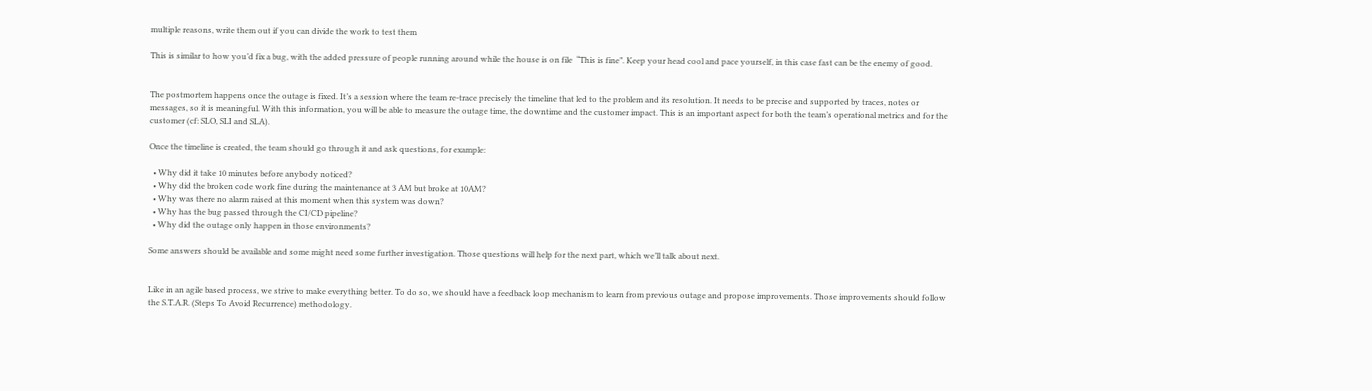multiple reasons, write them out if you can divide the work to test them

This is similar to how you’d fix a bug, with the added pressure of people running around while the house is on file  “This is fine”. Keep your head cool and pace yourself, in this case fast can be the enemy of good.


The postmortem happens once the outage is fixed. It’s a session where the team re-trace precisely the timeline that led to the problem and its resolution. It needs to be precise and supported by traces, notes or messages, so it is meaningful. With this information, you will be able to measure the outage time, the downtime and the customer impact. This is an important aspect for both the team’s operational metrics and for the customer (cf: SLO, SLI and SLA).

Once the timeline is created, the team should go through it and ask questions, for example:

  • Why did it take 10 minutes before anybody noticed?
  • Why did the broken code work fine during the maintenance at 3 AM but broke at 10AM?
  • Why was there no alarm raised at this moment when this system was down?
  • Why has the bug passed through the CI/CD pipeline?
  • Why did the outage only happen in those environments?

Some answers should be available and some might need some further investigation. Those questions will help for the next part, which we’ll talk about next.


Like in an agile based process, we strive to make everything better. To do so, we should have a feedback loop mechanism to learn from previous outage and propose improvements. Those improvements should follow the S.T.A.R. (Steps To Avoid Recurrence) methodology.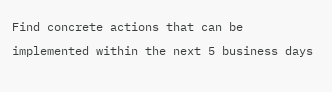Find concrete actions that can be implemented within the next 5 business days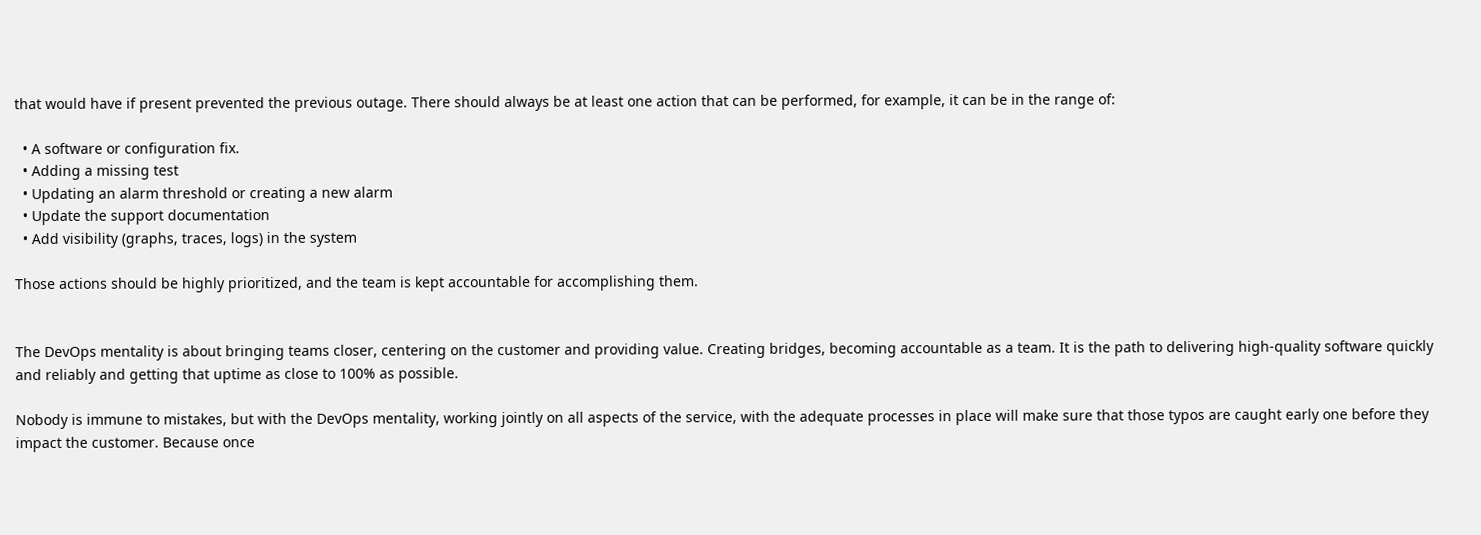that would have if present prevented the previous outage. There should always be at least one action that can be performed, for example, it can be in the range of:

  • A software or configuration fix.
  • Adding a missing test
  • Updating an alarm threshold or creating a new alarm
  • Update the support documentation
  • Add visibility (graphs, traces, logs) in the system

Those actions should be highly prioritized, and the team is kept accountable for accomplishing them.


The DevOps mentality is about bringing teams closer, centering on the customer and providing value. Creating bridges, becoming accountable as a team. It is the path to delivering high-quality software quickly and reliably and getting that uptime as close to 100% as possible.

Nobody is immune to mistakes, but with the DevOps mentality, working jointly on all aspects of the service, with the adequate processes in place will make sure that those typos are caught early one before they impact the customer. Because once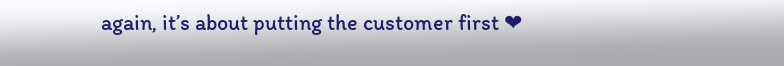again, it’s about putting the customer first ❤